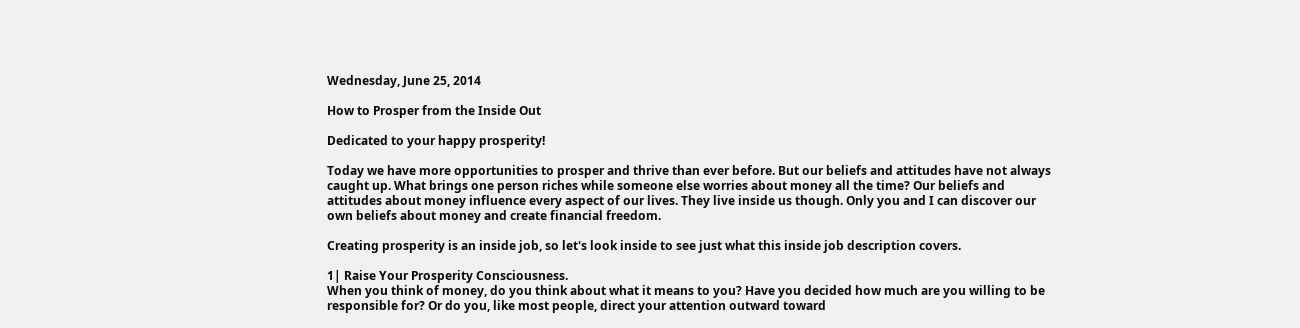Wednesday, June 25, 2014

How to Prosper from the Inside Out

Dedicated to your happy prosperity!

Today we have more opportunities to prosper and thrive than ever before. But our beliefs and attitudes have not always caught up. What brings one person riches while someone else worries about money all the time? Our beliefs and attitudes about money influence every aspect of our lives. They live inside us though. Only you and I can discover our own beliefs about money and create financial freedom.

Creating prosperity is an inside job, so let's look inside to see just what this inside job description covers.

1| Raise Your Prosperity Consciousness.
When you think of money, do you think about what it means to you? Have you decided how much are you willing to be responsible for? Or do you, like most people, direct your attention outward toward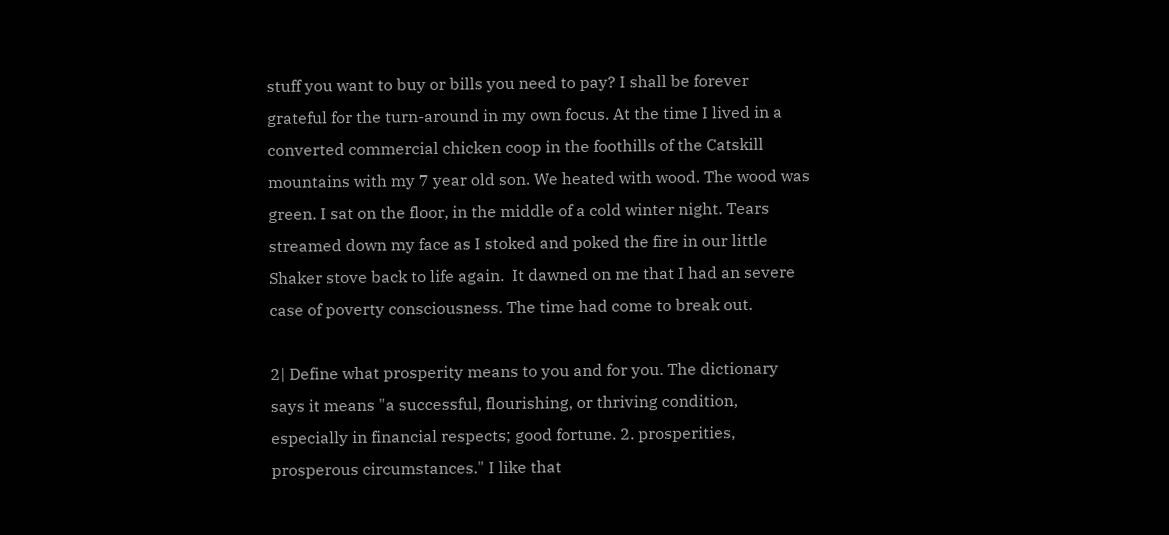stuff you want to buy or bills you need to pay? I shall be forever grateful for the turn-around in my own focus. At the time I lived in a converted commercial chicken coop in the foothills of the Catskill mountains with my 7 year old son. We heated with wood. The wood was green. I sat on the floor, in the middle of a cold winter night. Tears streamed down my face as I stoked and poked the fire in our little Shaker stove back to life again.  It dawned on me that I had an severe case of poverty consciousness. The time had come to break out.

2| Define what prosperity means to you and for you. The dictionary says it means "a successful, flourishing, or thriving condition, especially in financial respects; good fortune. 2. prosperities, prosperous circumstances." I like that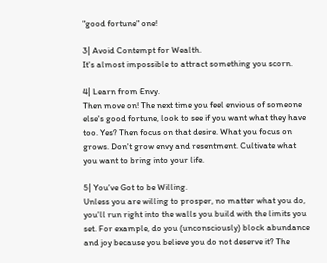"good fortune" one!

3| Avoid Contempt for Wealth.
It's almost impossible to attract something you scorn.

4| Learn from Envy.
Then move on! The next time you feel envious of someone else's good fortune, look to see if you want what they have too. Yes? Then focus on that desire. What you focus on grows. Don't grow envy and resentment. Cultivate what you want to bring into your life.

5| You've Got to be Willing.
Unless you are willing to prosper, no matter what you do, you'll run right into the walls you build with the limits you set. For example, do you (unconsciously) block abundance and joy because you believe you do not deserve it? The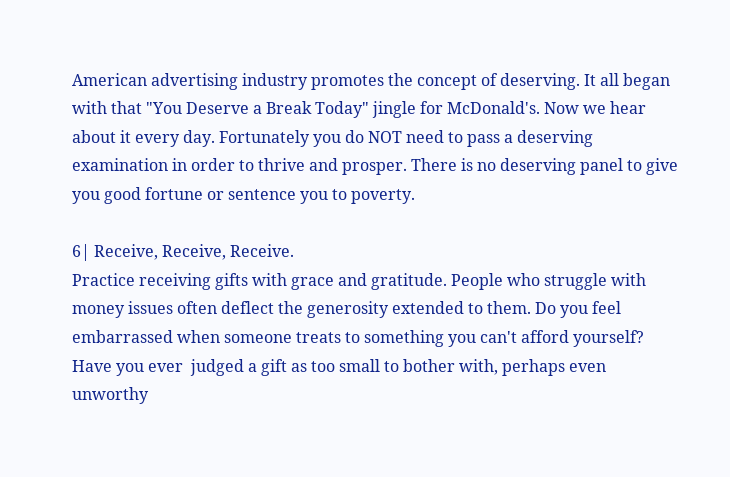American advertising industry promotes the concept of deserving. It all began with that "You Deserve a Break Today" jingle for McDonald's. Now we hear about it every day. Fortunately you do NOT need to pass a deserving examination in order to thrive and prosper. There is no deserving panel to give you good fortune or sentence you to poverty.

6| Receive, Receive, Receive.
Practice receiving gifts with grace and gratitude. People who struggle with money issues often deflect the generosity extended to them. Do you feel embarrassed when someone treats to something you can't afford yourself? Have you ever  judged a gift as too small to bother with, perhaps even unworthy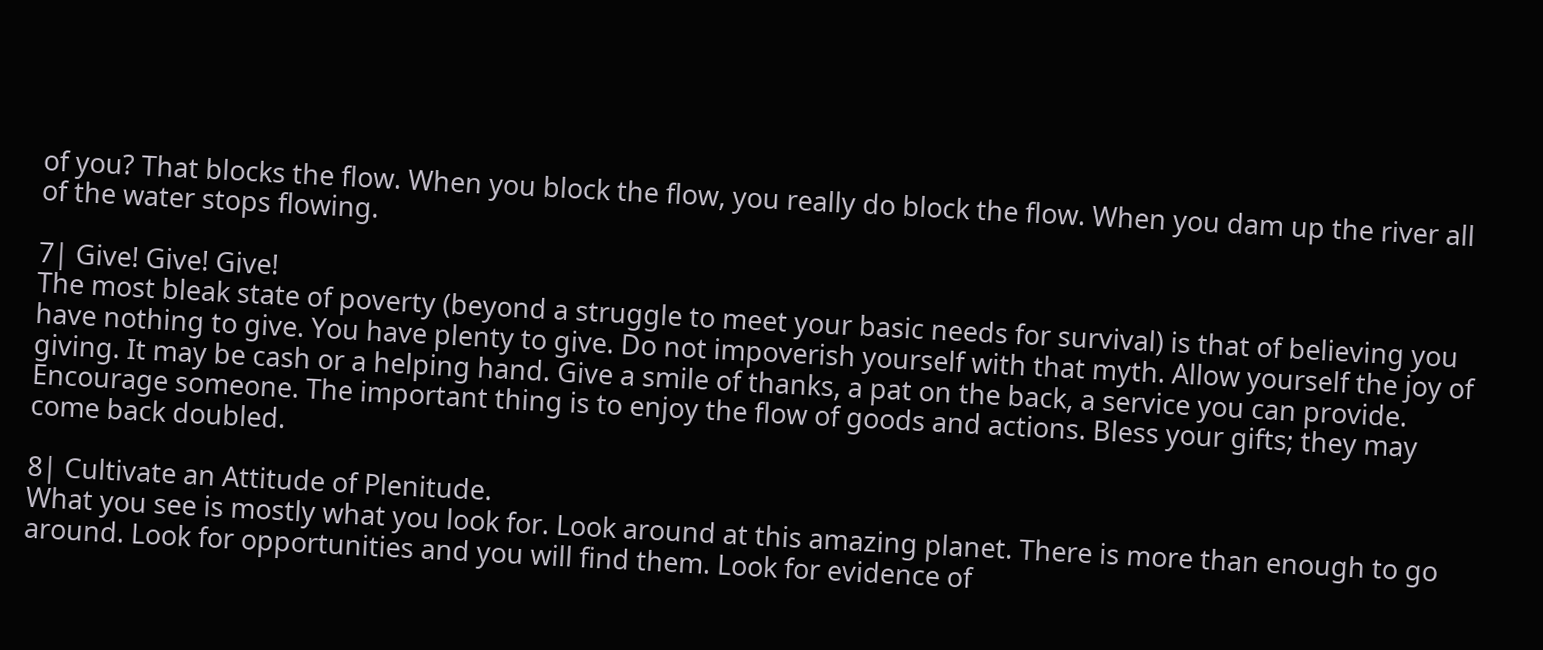of you? That blocks the flow. When you block the flow, you really do block the flow. When you dam up the river all of the water stops flowing.

7| Give! Give! Give!
The most bleak state of poverty (beyond a struggle to meet your basic needs for survival) is that of believing you have nothing to give. You have plenty to give. Do not impoverish yourself with that myth. Allow yourself the joy of giving. It may be cash or a helping hand. Give a smile of thanks, a pat on the back, a service you can provide. Encourage someone. The important thing is to enjoy the flow of goods and actions. Bless your gifts; they may come back doubled.

8| Cultivate an Attitude of Plenitude.
What you see is mostly what you look for. Look around at this amazing planet. There is more than enough to go around. Look for opportunities and you will find them. Look for evidence of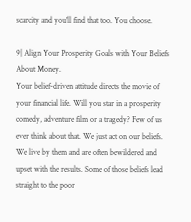scarcity and you'll find that too. You choose.

9| Align Your Prosperity Goals with Your Beliefs About Money.
Your belief-driven attitude directs the movie of your financial life. Will you star in a prosperity comedy, adventure film or a tragedy? Few of us ever think about that. We just act on our beliefs. We live by them and are often bewildered and upset with the results. Some of those beliefs lead straight to the poor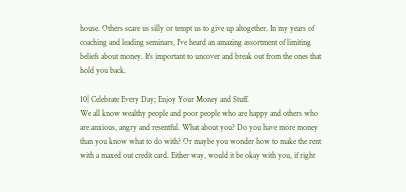house. Others scare us silly or tempt us to give up altogether. In my years of coaching and leading seminars, I've heard an amazing assortment of limiting beliefs about money. It's important to uncover and break out from the ones that hold you back.

10| Celebrate Every Day; Enjoy Your Money and Stuff.
We all know wealthy people and poor people who are happy and others who are anxious, angry and resentful. What about you? Do you have more money than you know what to do with? Or maybe you wonder how to make the rent with a maxed out credit card. Either way, would it be okay with you, if right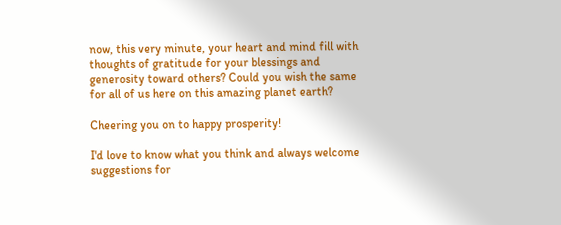now, this very minute, your heart and mind fill with thoughts of gratitude for your blessings and generosity toward others? Could you wish the same for all of us here on this amazing planet earth?

Cheering you on to happy prosperity!

I'd love to know what you think and always welcome suggestions for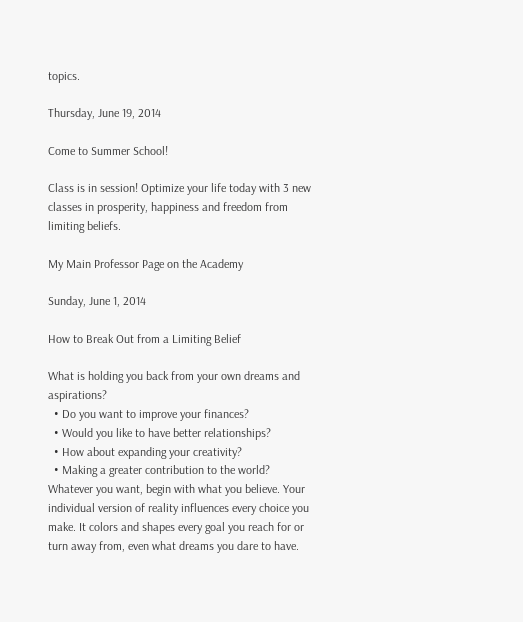topics.

Thursday, June 19, 2014

Come to Summer School!

Class is in session! Optimize your life today with 3 new classes in prosperity, happiness and freedom from limiting beliefs.

My Main Professor Page on the Academy

Sunday, June 1, 2014

How to Break Out from a Limiting Belief

What is holding you back from your own dreams and aspirations?
  • Do you want to improve your finances?
  • Would you like to have better relationships?
  • How about expanding your creativity?
  • Making a greater contribution to the world?
Whatever you want, begin with what you believe. Your individual version of reality influences every choice you make. It colors and shapes every goal you reach for or turn away from, even what dreams you dare to have.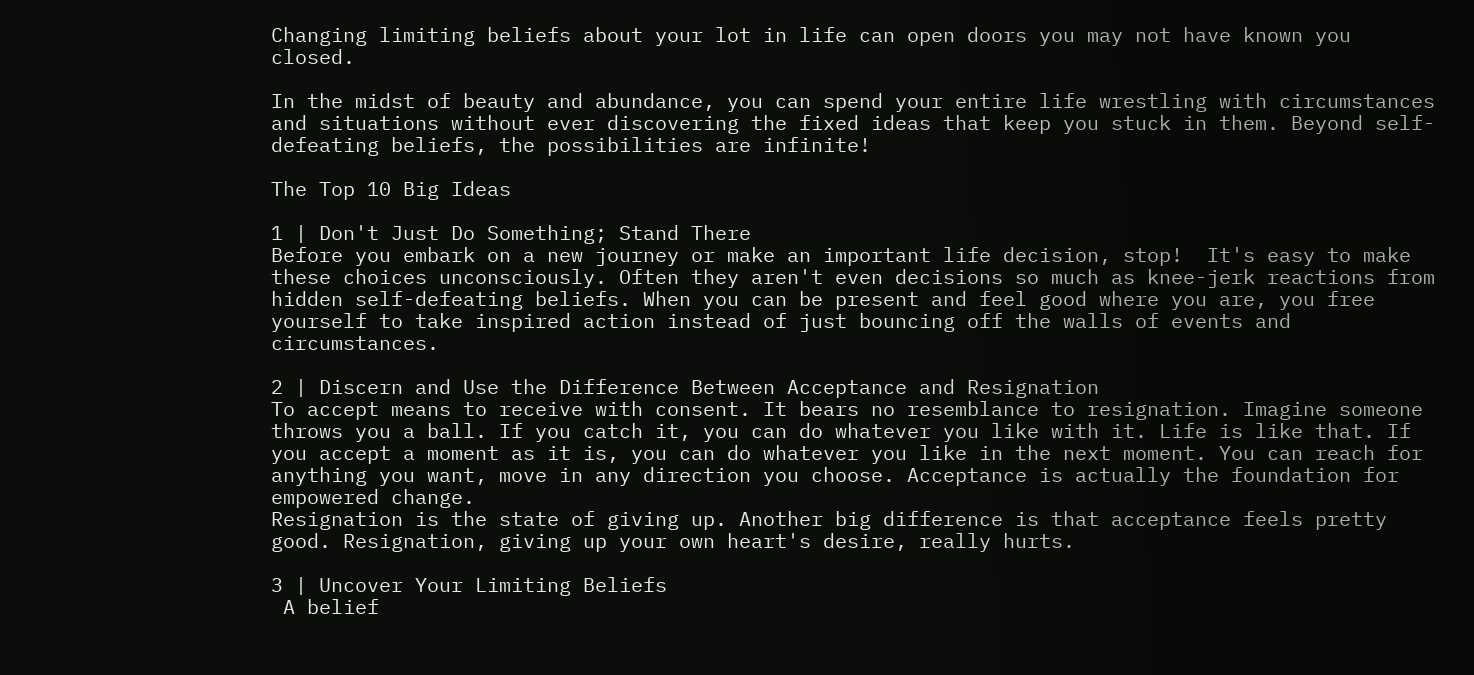Changing limiting beliefs about your lot in life can open doors you may not have known you closed.

In the midst of beauty and abundance, you can spend your entire life wrestling with circumstances and situations without ever discovering the fixed ideas that keep you stuck in them. Beyond self-defeating beliefs, the possibilities are infinite!

The Top 10 Big Ideas

1 | Don't Just Do Something; Stand There
Before you embark on a new journey or make an important life decision, stop!  It's easy to make these choices unconsciously. Often they aren't even decisions so much as knee-jerk reactions from hidden self-defeating beliefs. When you can be present and feel good where you are, you free yourself to take inspired action instead of just bouncing off the walls of events and circumstances.

2 | Discern and Use the Difference Between Acceptance and Resignation
To accept means to receive with consent. It bears no resemblance to resignation. Imagine someone throws you a ball. If you catch it, you can do whatever you like with it. Life is like that. If you accept a moment as it is, you can do whatever you like in the next moment. You can reach for anything you want, move in any direction you choose. Acceptance is actually the foundation for empowered change.
Resignation is the state of giving up. Another big difference is that acceptance feels pretty good. Resignation, giving up your own heart's desire, really hurts.

3 | Uncover Your Limiting Beliefs
 A belief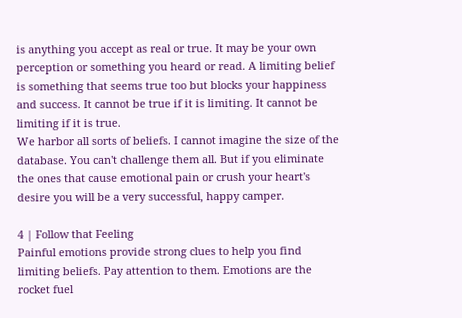is anything you accept as real or true. It may be your own perception or something you heard or read. A limiting belief is something that seems true too but blocks your happiness and success. It cannot be true if it is limiting. It cannot be limiting if it is true.
We harbor all sorts of beliefs. I cannot imagine the size of the database. You can't challenge them all. But if you eliminate the ones that cause emotional pain or crush your heart's desire you will be a very successful, happy camper.

4 | Follow that Feeling
Painful emotions provide strong clues to help you find limiting beliefs. Pay attention to them. Emotions are the rocket fuel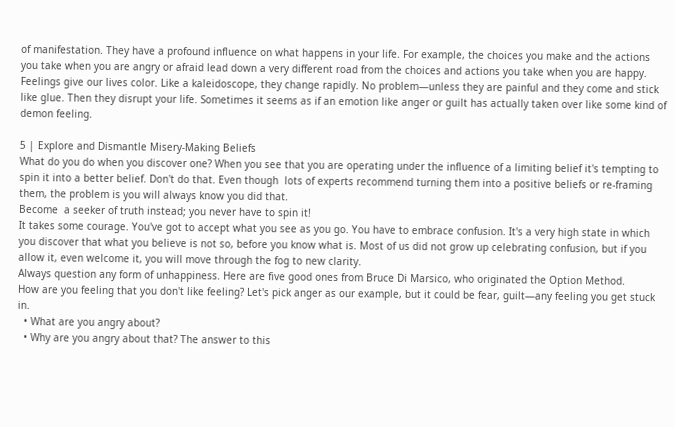of manifestation. They have a profound influence on what happens in your life. For example, the choices you make and the actions you take when you are angry or afraid lead down a very different road from the choices and actions you take when you are happy.
Feelings give our lives color. Like a kaleidoscope, they change rapidly. No problem—unless they are painful and they come and stick like glue. Then they disrupt your life. Sometimes it seems as if an emotion like anger or guilt has actually taken over like some kind of demon feeling.

5 | Explore and Dismantle Misery-Making Beliefs
What do you do when you discover one? When you see that you are operating under the influence of a limiting belief it's tempting to spin it into a better belief. Don't do that. Even though  lots of experts recommend turning them into a positive beliefs or re-framing them, the problem is you will always know you did that.
Become  a seeker of truth instead; you never have to spin it!
It takes some courage. You've got to accept what you see as you go. You have to embrace confusion. It's a very high state in which you discover that what you believe is not so, before you know what is. Most of us did not grow up celebrating confusion, but if you allow it, even welcome it, you will move through the fog to new clarity.
Always question any form of unhappiness. Here are five good ones from Bruce Di Marsico, who originated the Option Method.
How are you feeling that you don't like feeling? Let's pick anger as our example, but it could be fear, guilt—any feeling you get stuck in.
  • What are you angry about?
  • Why are you angry about that? The answer to this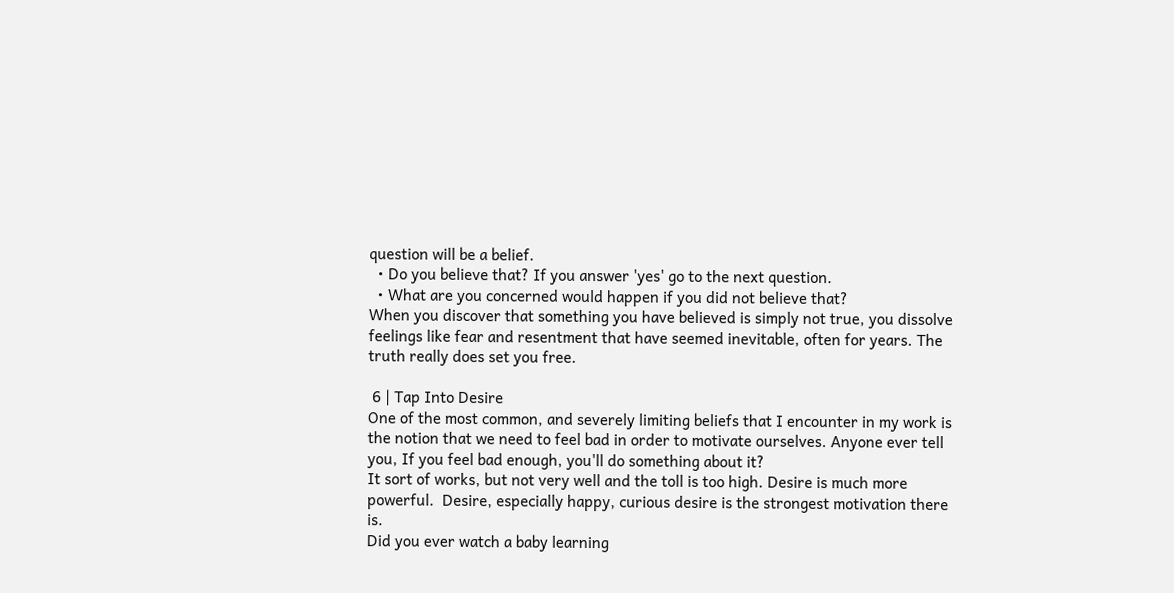question will be a belief.
  • Do you believe that? If you answer 'yes' go to the next question.
  • What are you concerned would happen if you did not believe that?
When you discover that something you have believed is simply not true, you dissolve feelings like fear and resentment that have seemed inevitable, often for years. The truth really does set you free.

 6 | Tap Into Desire
One of the most common, and severely limiting beliefs that I encounter in my work is the notion that we need to feel bad in order to motivate ourselves. Anyone ever tell you, If you feel bad enough, you'll do something about it?
It sort of works, but not very well and the toll is too high. Desire is much more powerful.  Desire, especially happy, curious desire is the strongest motivation there is.
Did you ever watch a baby learning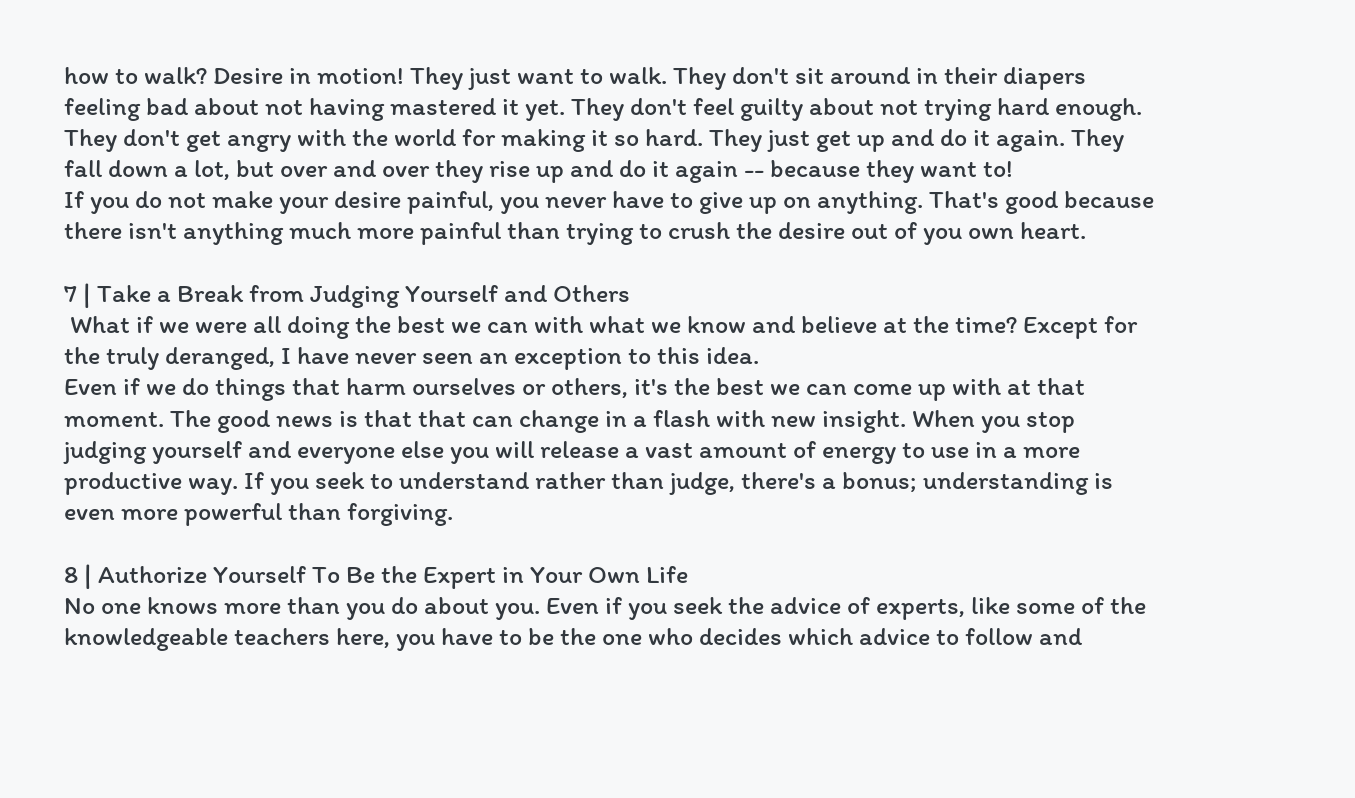how to walk? Desire in motion! They just want to walk. They don't sit around in their diapers feeling bad about not having mastered it yet. They don't feel guilty about not trying hard enough. They don't get angry with the world for making it so hard. They just get up and do it again. They fall down a lot, but over and over they rise up and do it again -- because they want to!
If you do not make your desire painful, you never have to give up on anything. That's good because there isn't anything much more painful than trying to crush the desire out of you own heart.

7 | Take a Break from Judging Yourself and Others
 What if we were all doing the best we can with what we know and believe at the time? Except for the truly deranged, I have never seen an exception to this idea.
Even if we do things that harm ourselves or others, it's the best we can come up with at that moment. The good news is that that can change in a flash with new insight. When you stop judging yourself and everyone else you will release a vast amount of energy to use in a more productive way. If you seek to understand rather than judge, there's a bonus; understanding is even more powerful than forgiving.

8 | Authorize Yourself To Be the Expert in Your Own Life
No one knows more than you do about you. Even if you seek the advice of experts, like some of the knowledgeable teachers here, you have to be the one who decides which advice to follow and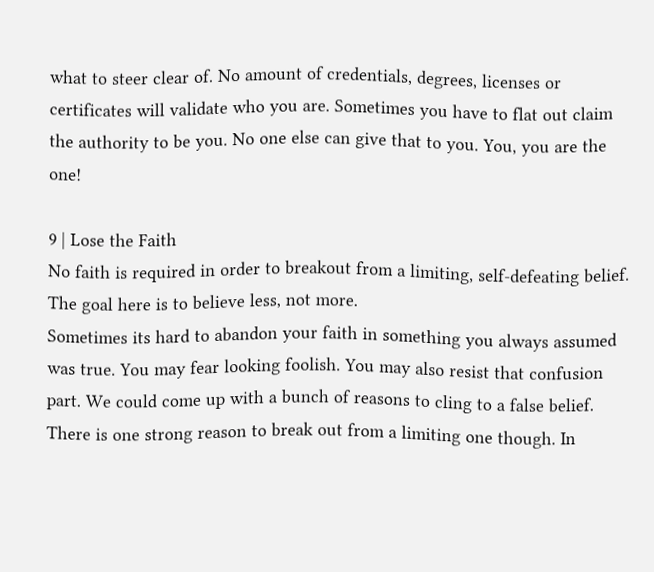what to steer clear of. No amount of credentials, degrees, licenses or certificates will validate who you are. Sometimes you have to flat out claim the authority to be you. No one else can give that to you. You, you are the one!

9 | Lose the Faith
No faith is required in order to breakout from a limiting, self-defeating belief. The goal here is to believe less, not more.
Sometimes its hard to abandon your faith in something you always assumed was true. You may fear looking foolish. You may also resist that confusion part. We could come up with a bunch of reasons to cling to a false belief. There is one strong reason to break out from a limiting one though. In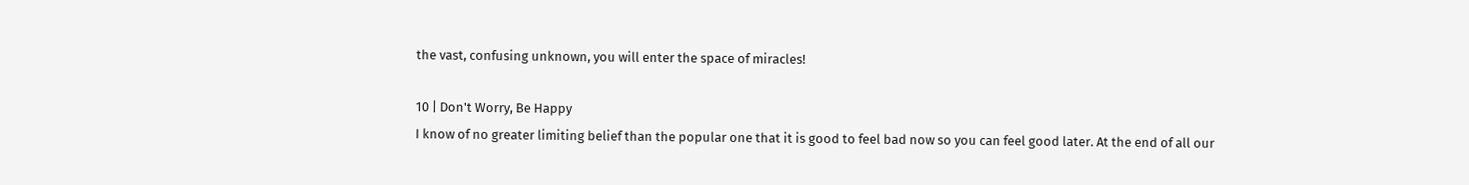the vast, confusing unknown, you will enter the space of miracles!

10 | Don't Worry, Be Happy
I know of no greater limiting belief than the popular one that it is good to feel bad now so you can feel good later. At the end of all our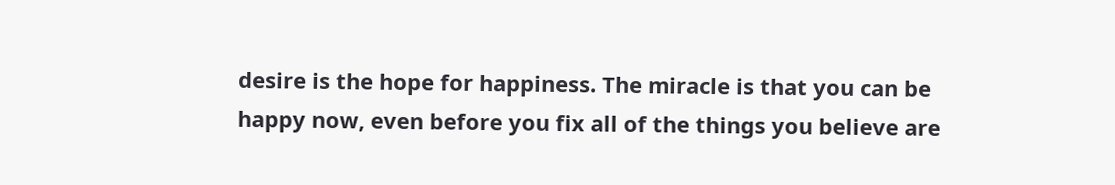desire is the hope for happiness. The miracle is that you can be happy now, even before you fix all of the things you believe are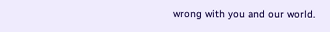wrong with you and our world.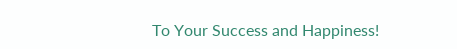To Your Success and Happiness!